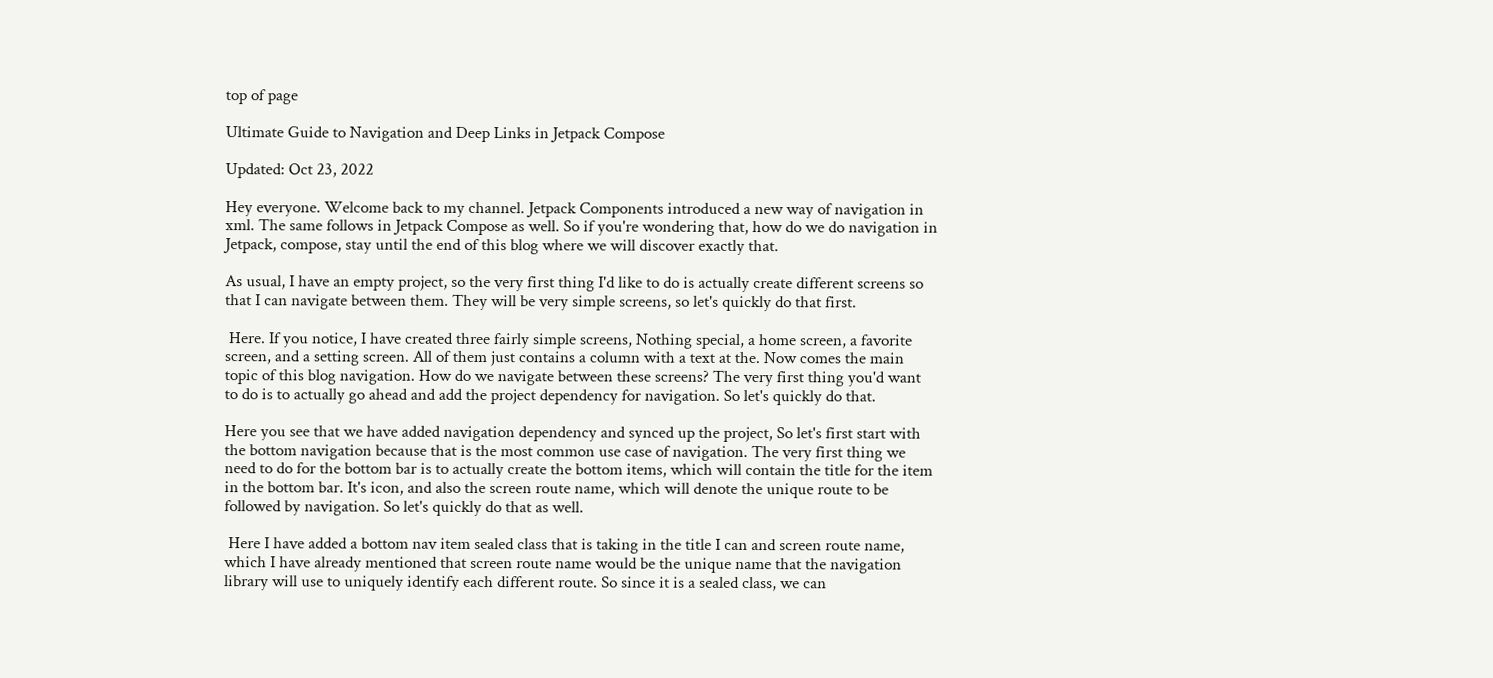top of page

Ultimate Guide to Navigation and Deep Links in Jetpack Compose

Updated: Oct 23, 2022

Hey everyone. Welcome back to my channel. Jetpack Components introduced a new way of navigation in xml. The same follows in Jetpack Compose as well. So if you're wondering that, how do we do navigation in Jetpack, compose, stay until the end of this blog where we will discover exactly that.

As usual, I have an empty project, so the very first thing I'd like to do is actually create different screens so that I can navigate between them. They will be very simple screens, so let's quickly do that first.

 Here. If you notice, I have created three fairly simple screens, Nothing special, a home screen, a favorite screen, and a setting screen. All of them just contains a column with a text at the. Now comes the main topic of this blog navigation. How do we navigate between these screens? The very first thing you'd want to do is to actually go ahead and add the project dependency for navigation. So let's quickly do that.

Here you see that we have added navigation dependency and synced up the project, So let's first start with the bottom navigation because that is the most common use case of navigation. The very first thing we need to do for the bottom bar is to actually create the bottom items, which will contain the title for the item in the bottom bar. It's icon, and also the screen route name, which will denote the unique route to be followed by navigation. So let's quickly do that as well.

 Here I have added a bottom nav item sealed class that is taking in the title I can and screen route name, which I have already mentioned that screen route name would be the unique name that the navigation library will use to uniquely identify each different route. So since it is a sealed class, we can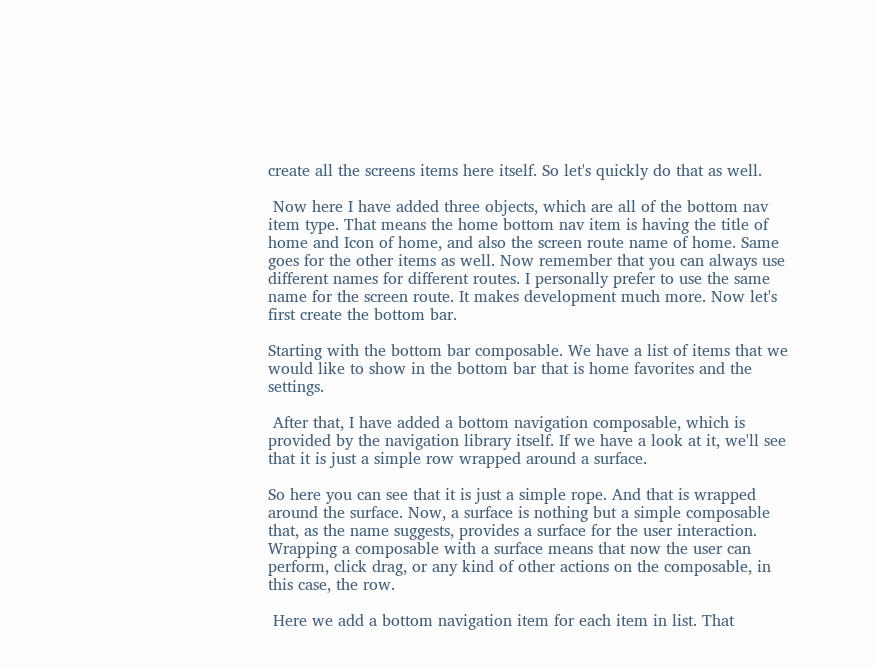create all the screens items here itself. So let's quickly do that as well.

 Now here I have added three objects, which are all of the bottom nav item type. That means the home bottom nav item is having the title of home and Icon of home, and also the screen route name of home. Same goes for the other items as well. Now remember that you can always use different names for different routes. I personally prefer to use the same name for the screen route. It makes development much more. Now let's first create the bottom bar.

Starting with the bottom bar composable. We have a list of items that we would like to show in the bottom bar that is home favorites and the settings.

 After that, I have added a bottom navigation composable, which is provided by the navigation library itself. If we have a look at it, we'll see that it is just a simple row wrapped around a surface.

So here you can see that it is just a simple rope. And that is wrapped around the surface. Now, a surface is nothing but a simple composable that, as the name suggests, provides a surface for the user interaction. Wrapping a composable with a surface means that now the user can perform, click drag, or any kind of other actions on the composable, in this case, the row.

 Here we add a bottom navigation item for each item in list. That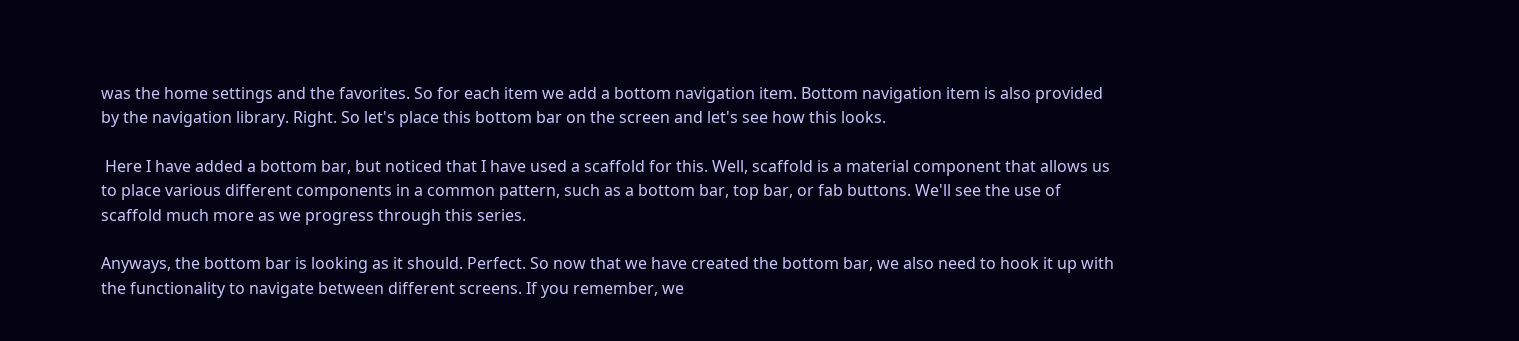was the home settings and the favorites. So for each item we add a bottom navigation item. Bottom navigation item is also provided by the navigation library. Right. So let's place this bottom bar on the screen and let's see how this looks.

 Here I have added a bottom bar, but noticed that I have used a scaffold for this. Well, scaffold is a material component that allows us to place various different components in a common pattern, such as a bottom bar, top bar, or fab buttons. We'll see the use of scaffold much more as we progress through this series.

Anyways, the bottom bar is looking as it should. Perfect. So now that we have created the bottom bar, we also need to hook it up with the functionality to navigate between different screens. If you remember, we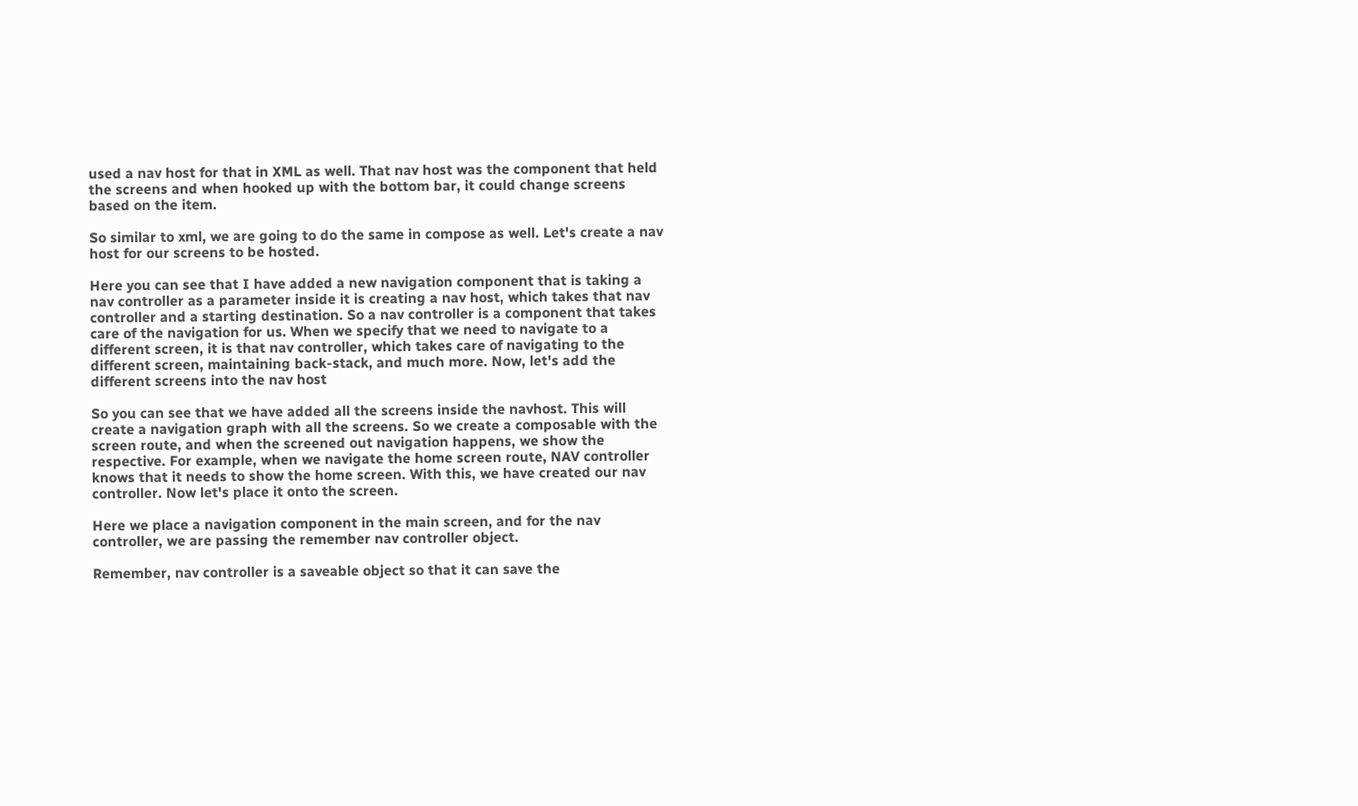used a nav host for that in XML as well. That nav host was the component that held the screens and when hooked up with the bottom bar, it could change screens based on the item.

So similar to xml, we are going to do the same in compose as well. Let's create a nav host for our screens to be hosted.

Here you can see that I have added a new navigation component that is taking a nav controller as a parameter inside it is creating a nav host, which takes that nav controller and a starting destination. So a nav controller is a component that takes care of the navigation for us. When we specify that we need to navigate to a different screen, it is that nav controller, which takes care of navigating to the different screen, maintaining back-stack, and much more. Now, let's add the different screens into the nav host

So you can see that we have added all the screens inside the navhost. This will create a navigation graph with all the screens. So we create a composable with the screen route, and when the screened out navigation happens, we show the respective. For example, when we navigate the home screen route, NAV controller knows that it needs to show the home screen. With this, we have created our nav controller. Now let's place it onto the screen.

Here we place a navigation component in the main screen, and for the nav controller, we are passing the remember nav controller object.

Remember, nav controller is a saveable object so that it can save the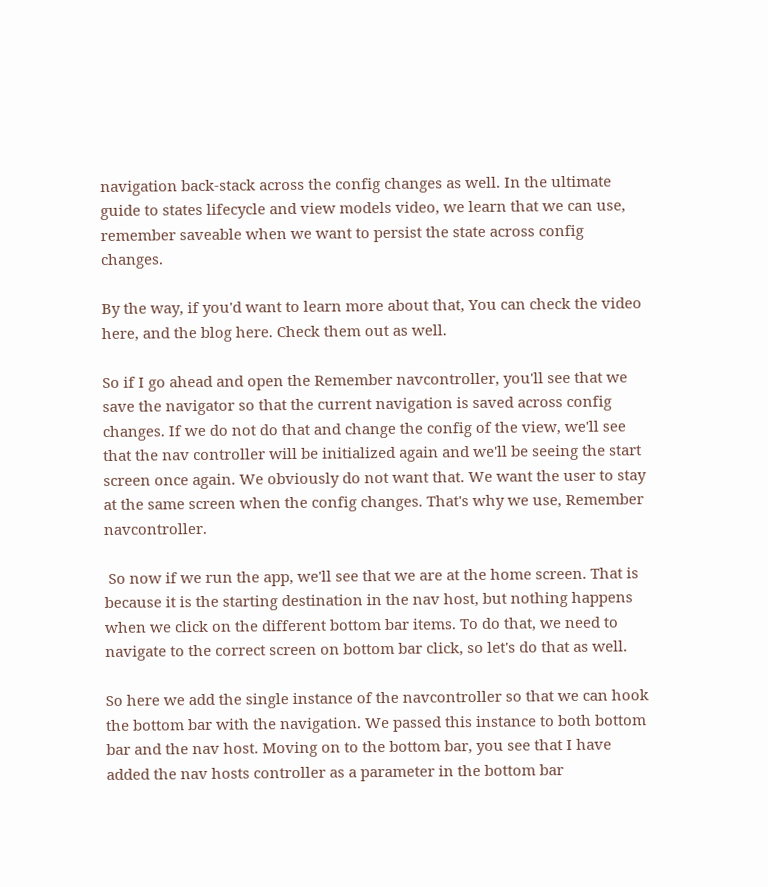navigation back-stack across the config changes as well. In the ultimate guide to states lifecycle and view models video, we learn that we can use, remember saveable when we want to persist the state across config changes.

By the way, if you'd want to learn more about that, You can check the video here, and the blog here. Check them out as well.

So if I go ahead and open the Remember navcontroller, you'll see that we save the navigator so that the current navigation is saved across config changes. If we do not do that and change the config of the view, we'll see that the nav controller will be initialized again and we'll be seeing the start screen once again. We obviously do not want that. We want the user to stay at the same screen when the config changes. That's why we use, Remember navcontroller.

 So now if we run the app, we'll see that we are at the home screen. That is because it is the starting destination in the nav host, but nothing happens when we click on the different bottom bar items. To do that, we need to navigate to the correct screen on bottom bar click, so let's do that as well.

So here we add the single instance of the navcontroller so that we can hook the bottom bar with the navigation. We passed this instance to both bottom bar and the nav host. Moving on to the bottom bar, you see that I have added the nav hosts controller as a parameter in the bottom bar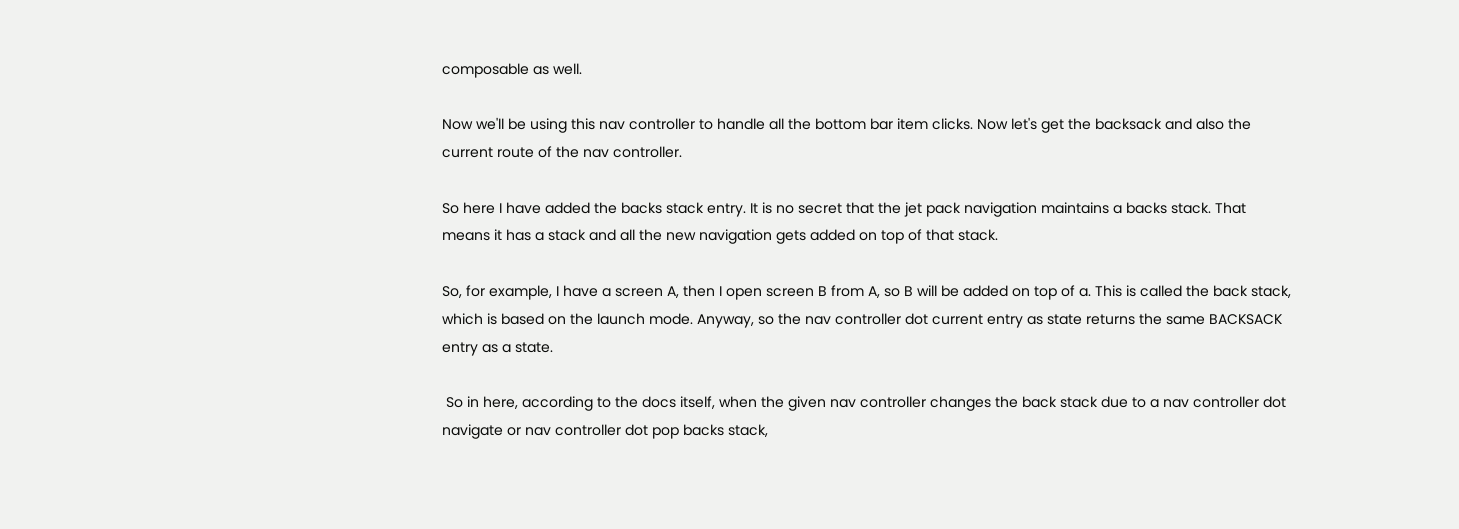composable as well.

Now we'll be using this nav controller to handle all the bottom bar item clicks. Now let's get the backsack and also the current route of the nav controller.

So here I have added the backs stack entry. It is no secret that the jet pack navigation maintains a backs stack. That means it has a stack and all the new navigation gets added on top of that stack.

So, for example, I have a screen A, then I open screen B from A, so B will be added on top of a. This is called the back stack, which is based on the launch mode. Anyway, so the nav controller dot current entry as state returns the same BACKSACK entry as a state.

 So in here, according to the docs itself, when the given nav controller changes the back stack due to a nav controller dot navigate or nav controller dot pop backs stack,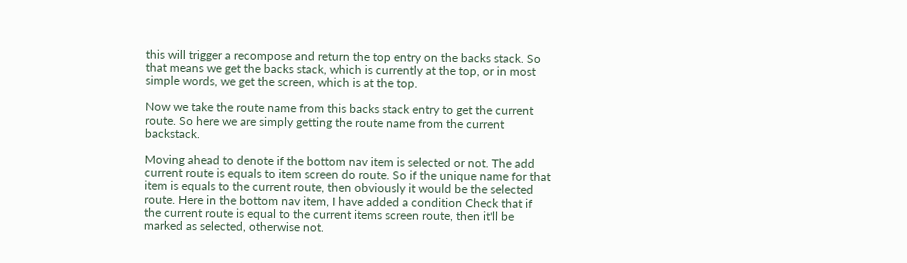this will trigger a recompose and return the top entry on the backs stack. So that means we get the backs stack, which is currently at the top, or in most simple words, we get the screen, which is at the top.

Now we take the route name from this backs stack entry to get the current route. So here we are simply getting the route name from the current backstack.

Moving ahead to denote if the bottom nav item is selected or not. The add current route is equals to item screen do route. So if the unique name for that item is equals to the current route, then obviously it would be the selected route. Here in the bottom nav item, I have added a condition Check that if the current route is equal to the current items screen route, then it'll be marked as selected, otherwise not.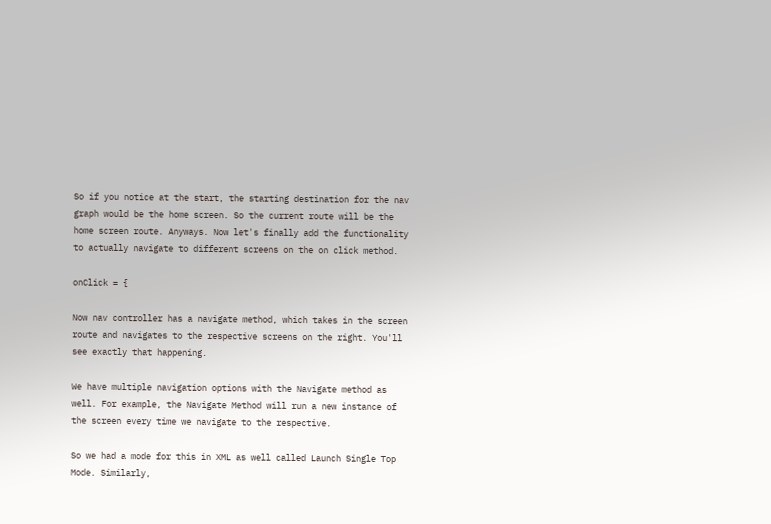So if you notice at the start, the starting destination for the nav graph would be the home screen. So the current route will be the home screen route. Anyways. Now let's finally add the functionality to actually navigate to different screens on the on click method.

onClick = {

Now nav controller has a navigate method, which takes in the screen route and navigates to the respective screens on the right. You'll see exactly that happening.

We have multiple navigation options with the Navigate method as well. For example, the Navigate Method will run a new instance of the screen every time we navigate to the respective.

So we had a mode for this in XML as well called Launch Single Top Mode. Similarly,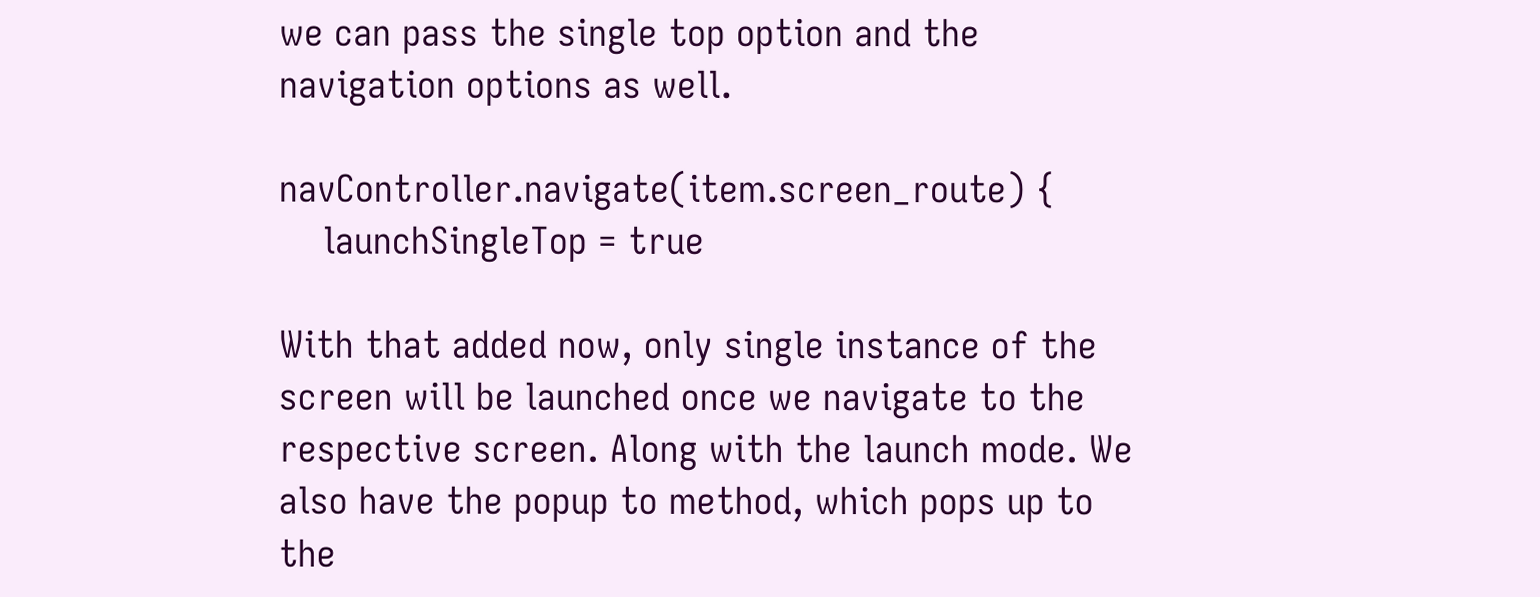we can pass the single top option and the navigation options as well.

navController.navigate(item.screen_route) {
    launchSingleTop = true

With that added now, only single instance of the screen will be launched once we navigate to the respective screen. Along with the launch mode. We also have the popup to method, which pops up to the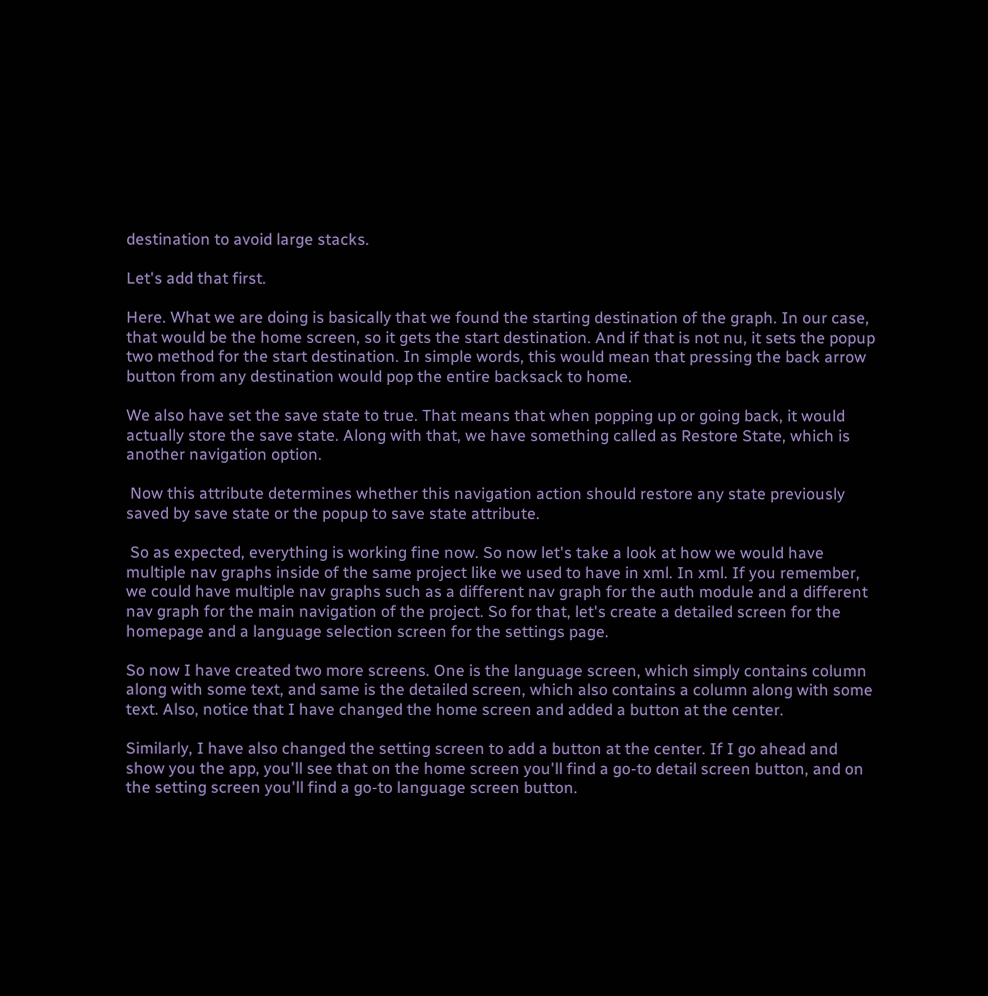destination to avoid large stacks.

Let's add that first.

Here. What we are doing is basically that we found the starting destination of the graph. In our case, that would be the home screen, so it gets the start destination. And if that is not nu, it sets the popup two method for the start destination. In simple words, this would mean that pressing the back arrow button from any destination would pop the entire backsack to home.

We also have set the save state to true. That means that when popping up or going back, it would actually store the save state. Along with that, we have something called as Restore State, which is another navigation option.

 Now this attribute determines whether this navigation action should restore any state previously saved by save state or the popup to save state attribute.

 So as expected, everything is working fine now. So now let's take a look at how we would have multiple nav graphs inside of the same project like we used to have in xml. In xml. If you remember, we could have multiple nav graphs such as a different nav graph for the auth module and a different nav graph for the main navigation of the project. So for that, let's create a detailed screen for the homepage and a language selection screen for the settings page.

So now I have created two more screens. One is the language screen, which simply contains column along with some text, and same is the detailed screen, which also contains a column along with some text. Also, notice that I have changed the home screen and added a button at the center.

Similarly, I have also changed the setting screen to add a button at the center. If I go ahead and show you the app, you'll see that on the home screen you'll find a go-to detail screen button, and on the setting screen you'll find a go-to language screen button.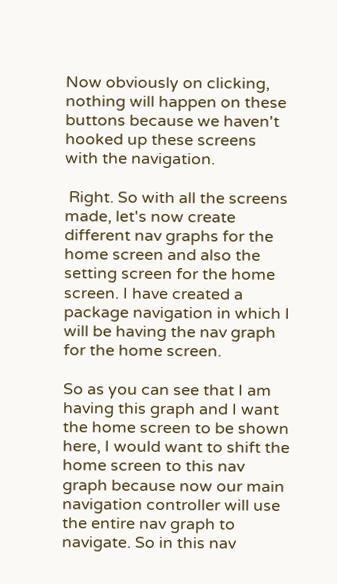Now obviously on clicking, nothing will happen on these buttons because we haven't hooked up these screens with the navigation.

 Right. So with all the screens made, let's now create different nav graphs for the home screen and also the setting screen for the home screen. I have created a package navigation in which I will be having the nav graph for the home screen.

So as you can see that I am having this graph and I want the home screen to be shown here, I would want to shift the home screen to this nav graph because now our main navigation controller will use the entire nav graph to navigate. So in this nav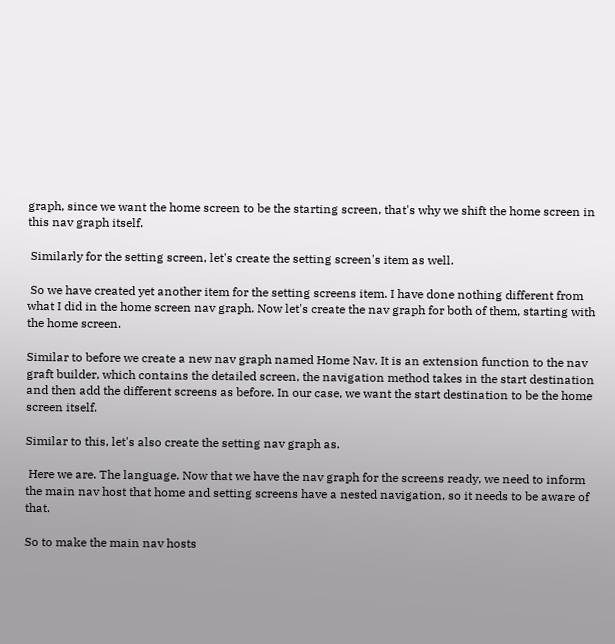graph, since we want the home screen to be the starting screen, that's why we shift the home screen in this nav graph itself.

 Similarly for the setting screen, let's create the setting screen's item as well.

 So we have created yet another item for the setting screens item. I have done nothing different from what I did in the home screen nav graph. Now let's create the nav graph for both of them, starting with the home screen.

Similar to before we create a new nav graph named Home Nav. It is an extension function to the nav graft builder, which contains the detailed screen, the navigation method takes in the start destination and then add the different screens as before. In our case, we want the start destination to be the home screen itself.

Similar to this, let's also create the setting nav graph as.

 Here we are. The language. Now that we have the nav graph for the screens ready, we need to inform the main nav host that home and setting screens have a nested navigation, so it needs to be aware of that.

So to make the main nav hosts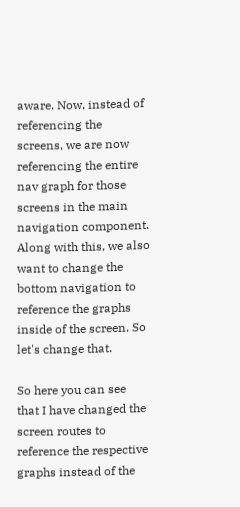aware. Now, instead of referencing the screens, we are now referencing the entire nav graph for those screens in the main navigation component. Along with this, we also want to change the bottom navigation to reference the graphs inside of the screen. So let's change that.

So here you can see that I have changed the screen routes to reference the respective graphs instead of the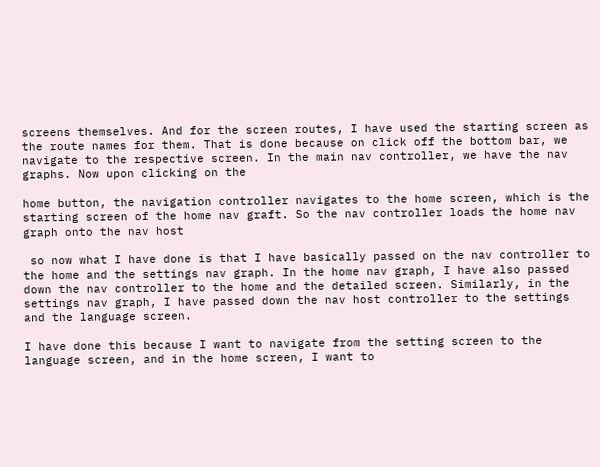screens themselves. And for the screen routes, I have used the starting screen as the route names for them. That is done because on click off the bottom bar, we navigate to the respective screen. In the main nav controller, we have the nav graphs. Now upon clicking on the

home button, the navigation controller navigates to the home screen, which is the starting screen of the home nav graft. So the nav controller loads the home nav graph onto the nav host

 so now what I have done is that I have basically passed on the nav controller to the home and the settings nav graph. In the home nav graph, I have also passed down the nav controller to the home and the detailed screen. Similarly, in the settings nav graph, I have passed down the nav host controller to the settings and the language screen.

I have done this because I want to navigate from the setting screen to the language screen, and in the home screen, I want to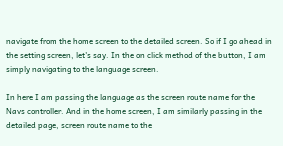navigate from the home screen to the detailed screen. So if I go ahead in the setting screen, let's say. In the on click method of the button, I am simply navigating to the language screen.

In here I am passing the language as the screen route name for the Navs controller. And in the home screen, I am similarly passing in the detailed page, screen route name to the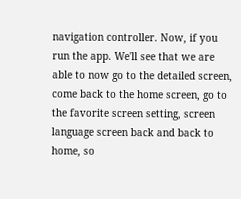navigation controller. Now, if you run the app. We'll see that we are able to now go to the detailed screen, come back to the home screen, go to the favorite screen setting, screen language screen back and back to home, so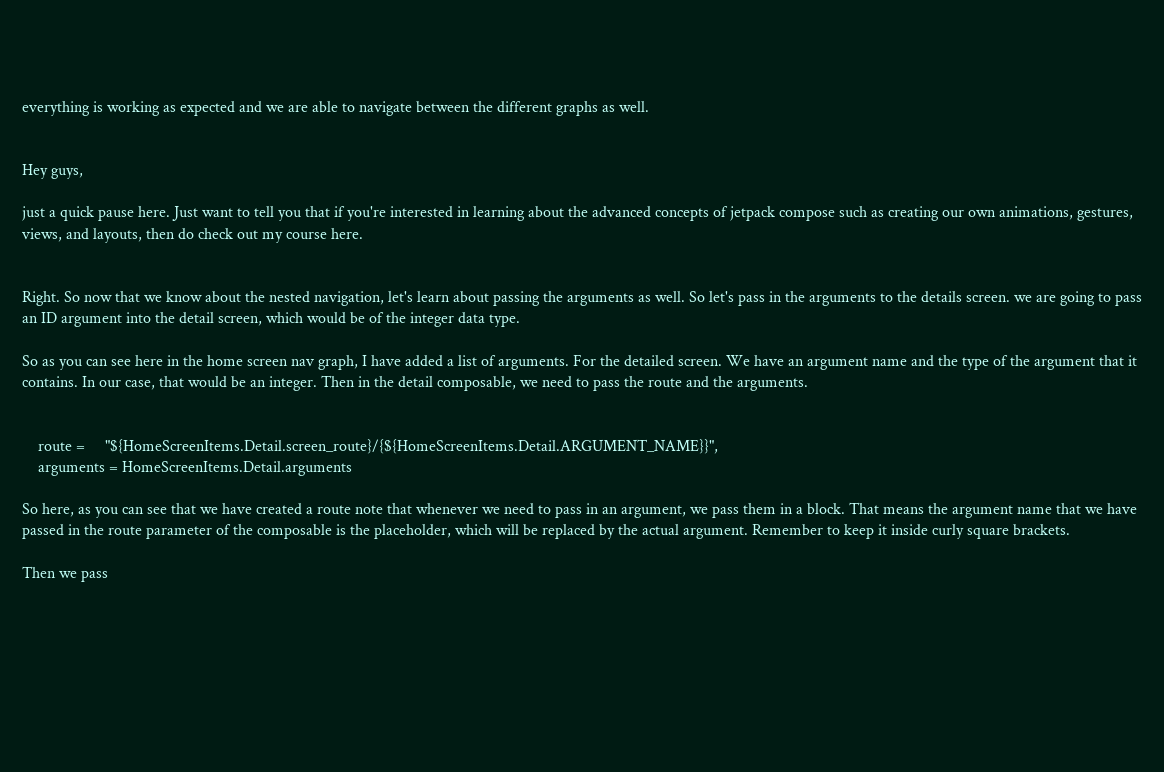everything is working as expected and we are able to navigate between the different graphs as well.


Hey guys,

just a quick pause here. Just want to tell you that if you're interested in learning about the advanced concepts of jetpack compose such as creating our own animations, gestures, views, and layouts, then do check out my course here.


Right. So now that we know about the nested navigation, let's learn about passing the arguments as well. So let's pass in the arguments to the details screen. we are going to pass an ID argument into the detail screen, which would be of the integer data type.

So as you can see here in the home screen nav graph, I have added a list of arguments. For the detailed screen. We have an argument name and the type of the argument that it contains. In our case, that would be an integer. Then in the detail composable, we need to pass the route and the arguments.


    route =     "${HomeScreenItems.Detail.screen_route}/{${HomeScreenItems.Detail.ARGUMENT_NAME}}",
    arguments = HomeScreenItems.Detail.arguments

So here, as you can see that we have created a route note that whenever we need to pass in an argument, we pass them in a block. That means the argument name that we have passed in the route parameter of the composable is the placeholder, which will be replaced by the actual argument. Remember to keep it inside curly square brackets.

Then we pass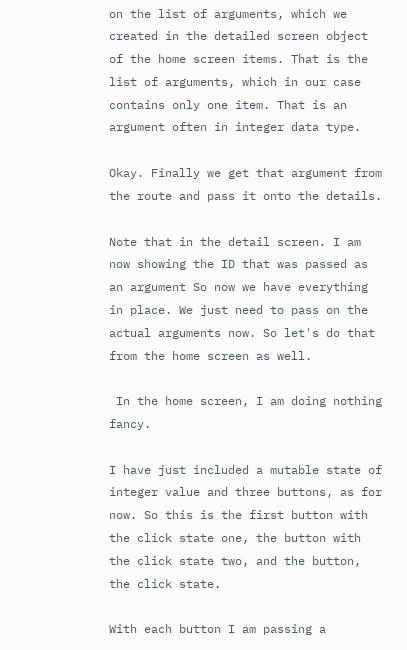on the list of arguments, which we created in the detailed screen object of the home screen items. That is the list of arguments, which in our case contains only one item. That is an argument often in integer data type.

Okay. Finally we get that argument from the route and pass it onto the details.

Note that in the detail screen. I am now showing the ID that was passed as an argument So now we have everything in place. We just need to pass on the actual arguments now. So let's do that from the home screen as well.

 In the home screen, I am doing nothing fancy.

I have just included a mutable state of integer value and three buttons, as for now. So this is the first button with the click state one, the button with the click state two, and the button, the click state.

With each button I am passing a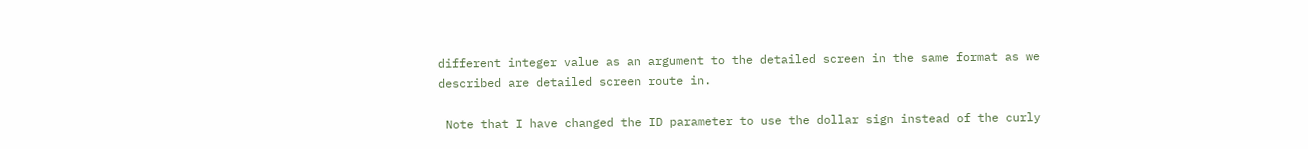different integer value as an argument to the detailed screen in the same format as we described are detailed screen route in.

 Note that I have changed the ID parameter to use the dollar sign instead of the curly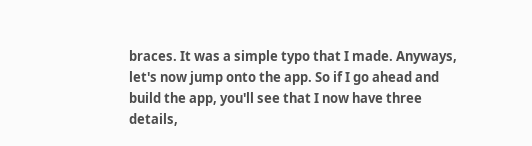braces. It was a simple typo that I made. Anyways, let's now jump onto the app. So if I go ahead and build the app, you'll see that I now have three details,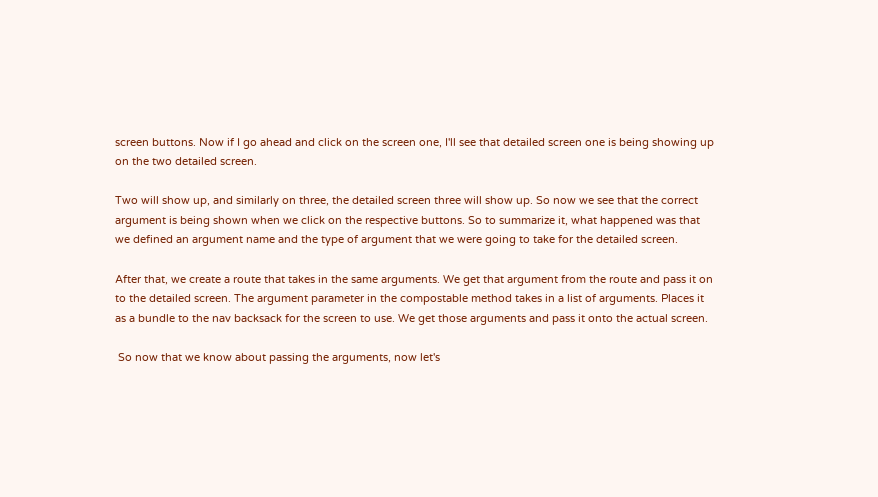screen buttons. Now if I go ahead and click on the screen one, I'll see that detailed screen one is being showing up on the two detailed screen.

Two will show up, and similarly on three, the detailed screen three will show up. So now we see that the correct argument is being shown when we click on the respective buttons. So to summarize it, what happened was that we defined an argument name and the type of argument that we were going to take for the detailed screen.

After that, we create a route that takes in the same arguments. We get that argument from the route and pass it on to the detailed screen. The argument parameter in the compostable method takes in a list of arguments. Places it as a bundle to the nav backsack for the screen to use. We get those arguments and pass it onto the actual screen.

 So now that we know about passing the arguments, now let's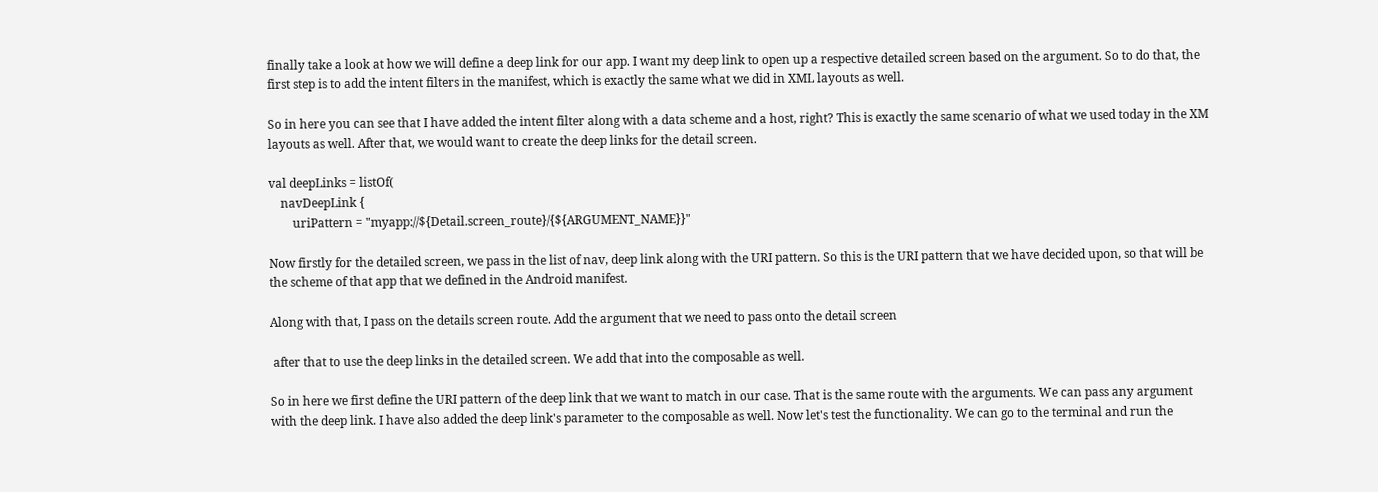finally take a look at how we will define a deep link for our app. I want my deep link to open up a respective detailed screen based on the argument. So to do that, the first step is to add the intent filters in the manifest, which is exactly the same what we did in XML layouts as well.

So in here you can see that I have added the intent filter along with a data scheme and a host, right? This is exactly the same scenario of what we used today in the XM layouts as well. After that, we would want to create the deep links for the detail screen.

val deepLinks = listOf(
    navDeepLink {
        uriPattern = "myapp://${Detail.screen_route}/{${ARGUMENT_NAME}}"

Now firstly for the detailed screen, we pass in the list of nav, deep link along with the URI pattern. So this is the URI pattern that we have decided upon, so that will be the scheme of that app that we defined in the Android manifest.

Along with that, I pass on the details screen route. Add the argument that we need to pass onto the detail screen

 after that to use the deep links in the detailed screen. We add that into the composable as well.

So in here we first define the URI pattern of the deep link that we want to match in our case. That is the same route with the arguments. We can pass any argument with the deep link. I have also added the deep link's parameter to the composable as well. Now let's test the functionality. We can go to the terminal and run the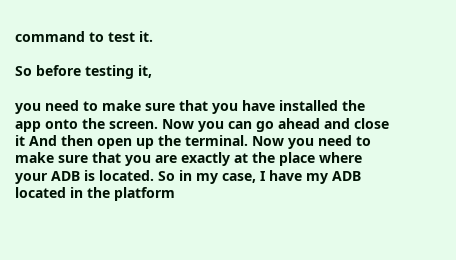command to test it.

So before testing it,

you need to make sure that you have installed the app onto the screen. Now you can go ahead and close it And then open up the terminal. Now you need to make sure that you are exactly at the place where your ADB is located. So in my case, I have my ADB located in the platform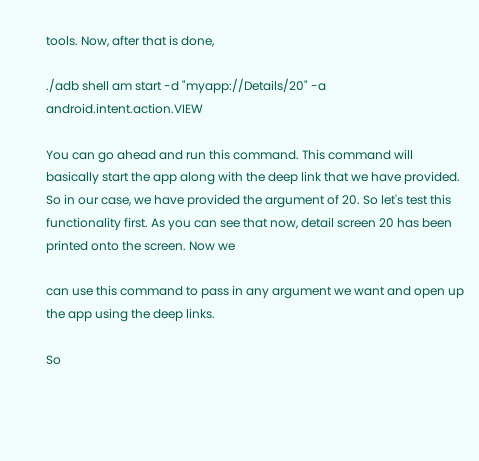tools. Now, after that is done,

./adb shell am start -d "myapp://Details/20" -a android.intent.action.VIEW

You can go ahead and run this command. This command will basically start the app along with the deep link that we have provided. So in our case, we have provided the argument of 20. So let's test this functionality first. As you can see that now, detail screen 20 has been printed onto the screen. Now we

can use this command to pass in any argument we want and open up the app using the deep links.

So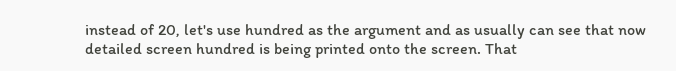instead of 20, let's use hundred as the argument and as usually can see that now detailed screen hundred is being printed onto the screen. That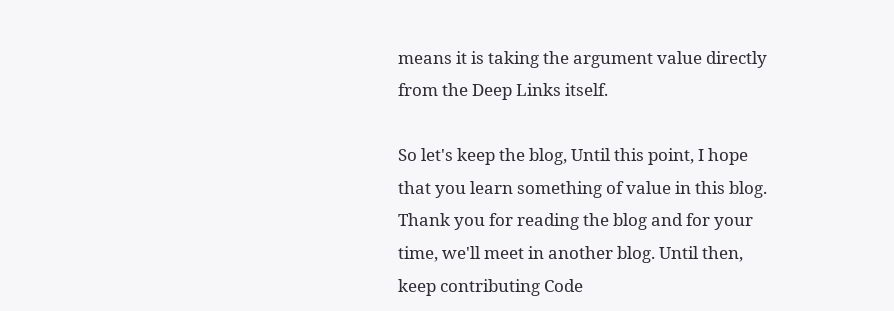means it is taking the argument value directly from the Deep Links itself.

So let's keep the blog, Until this point, I hope that you learn something of value in this blog. Thank you for reading the blog and for your time, we'll meet in another blog. Until then, keep contributing Code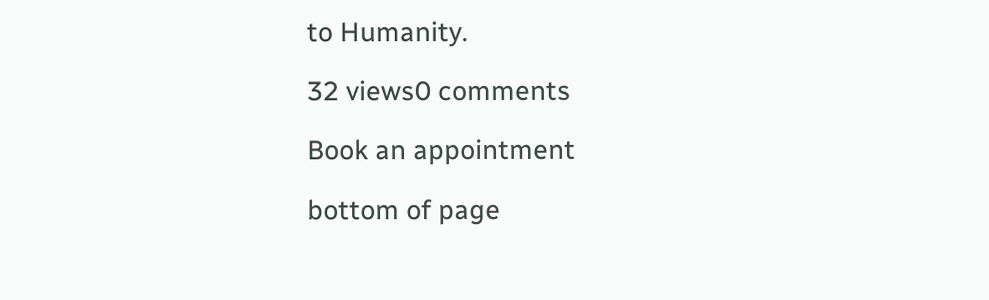to Humanity.

32 views0 comments

Book an appointment

bottom of page